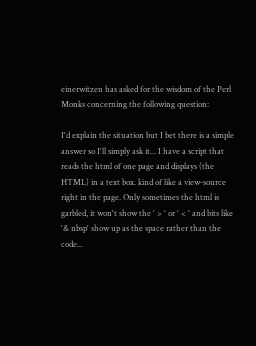einerwitzen has asked for the wisdom of the Perl Monks concerning the following question:

I'd explain the situation but I bet there is a simple answer so I'll simply ask it... I have a script that reads the html of one page and displays (the HTML) in a text box. kind of like a view-source right in the page. Only sometimes the html is garbled, it won't show the ' > ' or ' < ' and bits like '& nbsp' show up as the space rather than the code...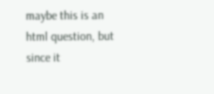maybe this is an html question, but since it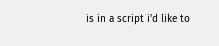is in a script i'd like to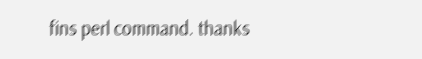fins perl command. thanks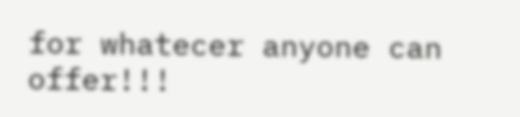for whatecer anyone can offer!!!